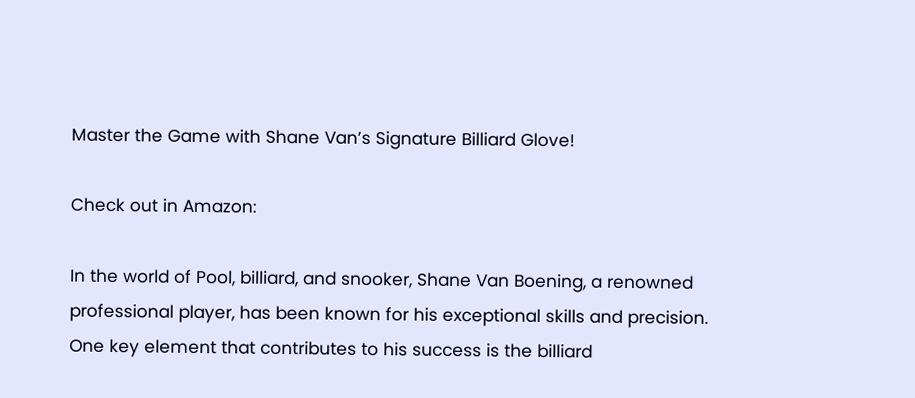Master the Game with Shane Van’s Signature Billiard Glove!

Check out in Amazon:

In the world of Pool, billiard, and snooker, Shane Van Boening, a renowned professional player, has been known for his exceptional skills and precision. One key element that contributes to his success is the billiard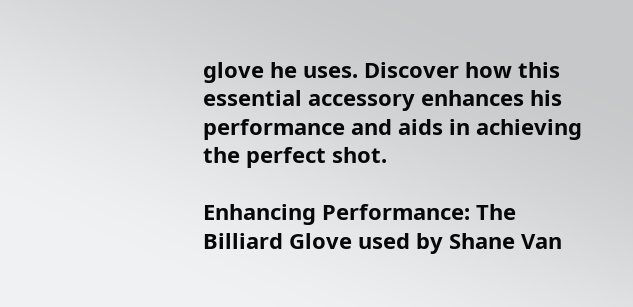glove he uses. Discover how this essential accessory enhances his performance and aids in achieving the perfect shot.

Enhancing Performance: The Billiard Glove used by Shane Van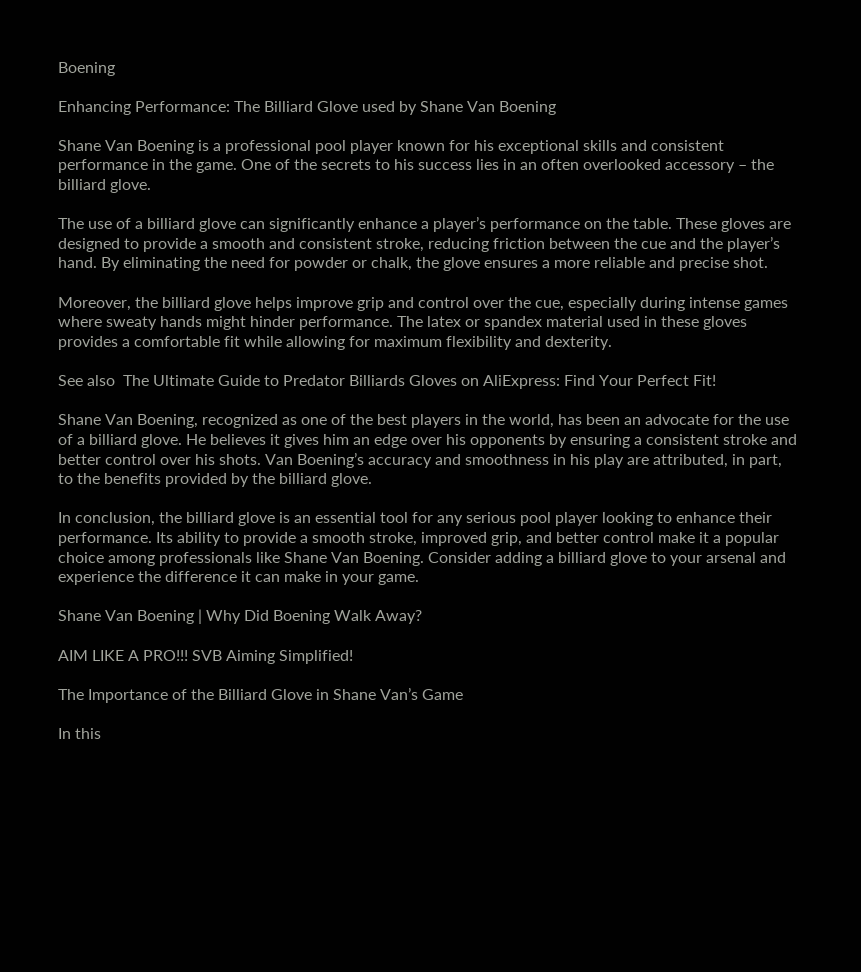Boening

Enhancing Performance: The Billiard Glove used by Shane Van Boening

Shane Van Boening is a professional pool player known for his exceptional skills and consistent performance in the game. One of the secrets to his success lies in an often overlooked accessory – the billiard glove.

The use of a billiard glove can significantly enhance a player’s performance on the table. These gloves are designed to provide a smooth and consistent stroke, reducing friction between the cue and the player’s hand. By eliminating the need for powder or chalk, the glove ensures a more reliable and precise shot.

Moreover, the billiard glove helps improve grip and control over the cue, especially during intense games where sweaty hands might hinder performance. The latex or spandex material used in these gloves provides a comfortable fit while allowing for maximum flexibility and dexterity.

See also  The Ultimate Guide to Predator Billiards Gloves on AliExpress: Find Your Perfect Fit!

Shane Van Boening, recognized as one of the best players in the world, has been an advocate for the use of a billiard glove. He believes it gives him an edge over his opponents by ensuring a consistent stroke and better control over his shots. Van Boening’s accuracy and smoothness in his play are attributed, in part, to the benefits provided by the billiard glove.

In conclusion, the billiard glove is an essential tool for any serious pool player looking to enhance their performance. Its ability to provide a smooth stroke, improved grip, and better control make it a popular choice among professionals like Shane Van Boening. Consider adding a billiard glove to your arsenal and experience the difference it can make in your game.

Shane Van Boening | Why Did Boening Walk Away?

AIM LIKE A PRO!!! SVB Aiming Simplified!

The Importance of the Billiard Glove in Shane Van’s Game

In this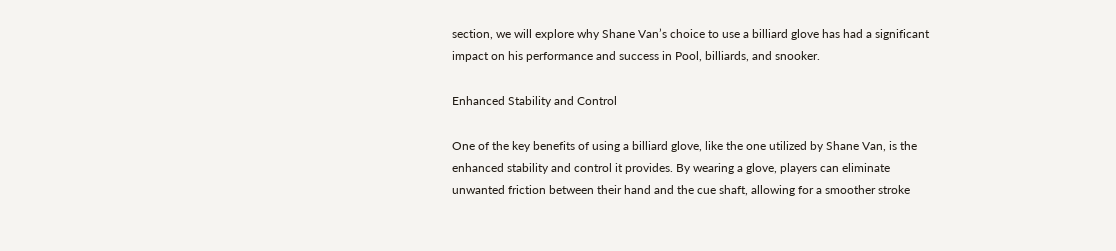section, we will explore why Shane Van’s choice to use a billiard glove has had a significant impact on his performance and success in Pool, billiards, and snooker.

Enhanced Stability and Control

One of the key benefits of using a billiard glove, like the one utilized by Shane Van, is the enhanced stability and control it provides. By wearing a glove, players can eliminate unwanted friction between their hand and the cue shaft, allowing for a smoother stroke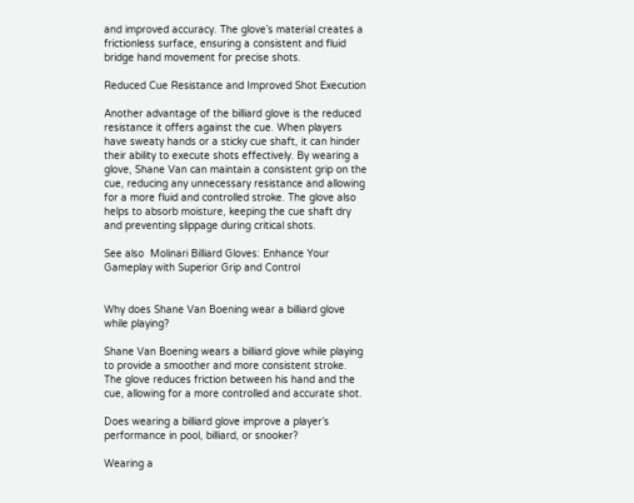and improved accuracy. The glove’s material creates a frictionless surface, ensuring a consistent and fluid bridge hand movement for precise shots.

Reduced Cue Resistance and Improved Shot Execution

Another advantage of the billiard glove is the reduced resistance it offers against the cue. When players have sweaty hands or a sticky cue shaft, it can hinder their ability to execute shots effectively. By wearing a glove, Shane Van can maintain a consistent grip on the cue, reducing any unnecessary resistance and allowing for a more fluid and controlled stroke. The glove also helps to absorb moisture, keeping the cue shaft dry and preventing slippage during critical shots.

See also  Molinari Billiard Gloves: Enhance Your Gameplay with Superior Grip and Control


Why does Shane Van Boening wear a billiard glove while playing?

Shane Van Boening wears a billiard glove while playing to provide a smoother and more consistent stroke. The glove reduces friction between his hand and the cue, allowing for a more controlled and accurate shot.

Does wearing a billiard glove improve a player’s performance in pool, billiard, or snooker?

Wearing a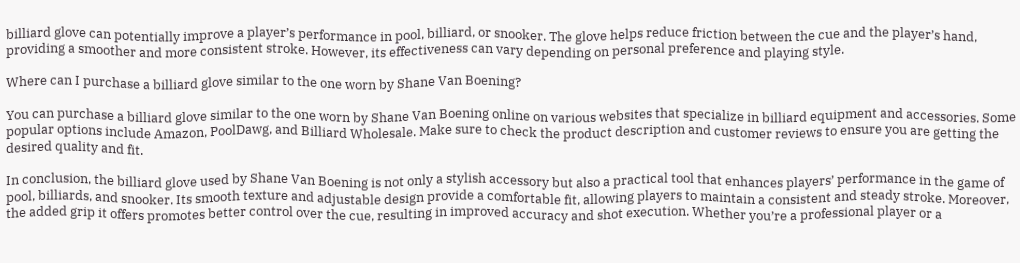billiard glove can potentially improve a player’s performance in pool, billiard, or snooker. The glove helps reduce friction between the cue and the player’s hand, providing a smoother and more consistent stroke. However, its effectiveness can vary depending on personal preference and playing style.

Where can I purchase a billiard glove similar to the one worn by Shane Van Boening?

You can purchase a billiard glove similar to the one worn by Shane Van Boening online on various websites that specialize in billiard equipment and accessories. Some popular options include Amazon, PoolDawg, and Billiard Wholesale. Make sure to check the product description and customer reviews to ensure you are getting the desired quality and fit.

In conclusion, the billiard glove used by Shane Van Boening is not only a stylish accessory but also a practical tool that enhances players’ performance in the game of pool, billiards, and snooker. Its smooth texture and adjustable design provide a comfortable fit, allowing players to maintain a consistent and steady stroke. Moreover, the added grip it offers promotes better control over the cue, resulting in improved accuracy and shot execution. Whether you’re a professional player or a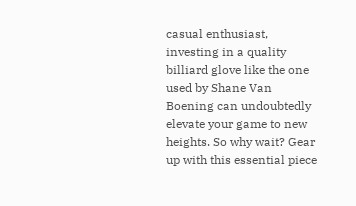casual enthusiast, investing in a quality billiard glove like the one used by Shane Van Boening can undoubtedly elevate your game to new heights. So why wait? Gear up with this essential piece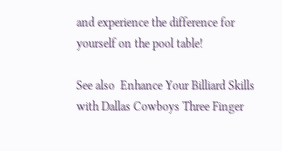and experience the difference for yourself on the pool table!

See also  Enhance Your Billiard Skills with Dallas Cowboys Three Finger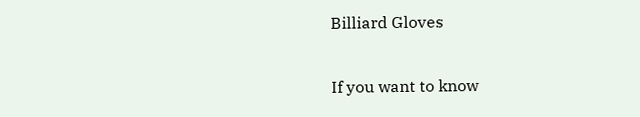Billiard Gloves

If you want to know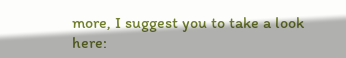more, I suggest you to take a look here: